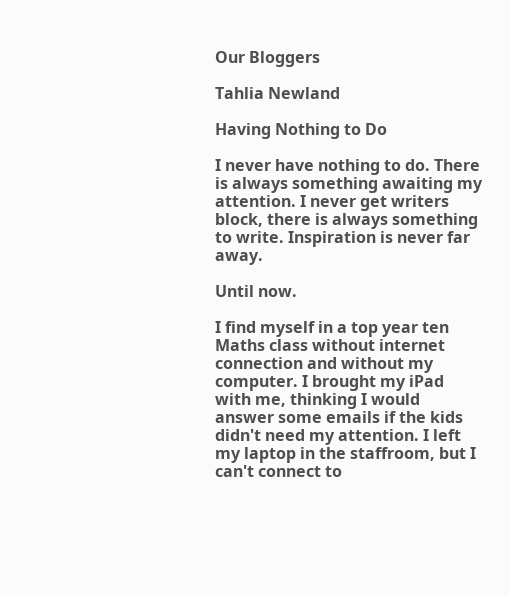Our Bloggers

Tahlia Newland

Having Nothing to Do

I never have nothing to do. There is always something awaiting my attention. I never get writers block, there is always something to write. Inspiration is never far away.

Until now.

I find myself in a top year ten Maths class without internet connection and without my computer. I brought my iPad with me, thinking I would answer some emails if the kids didn't need my attention. I left my laptop in the staffroom, but I can't connect to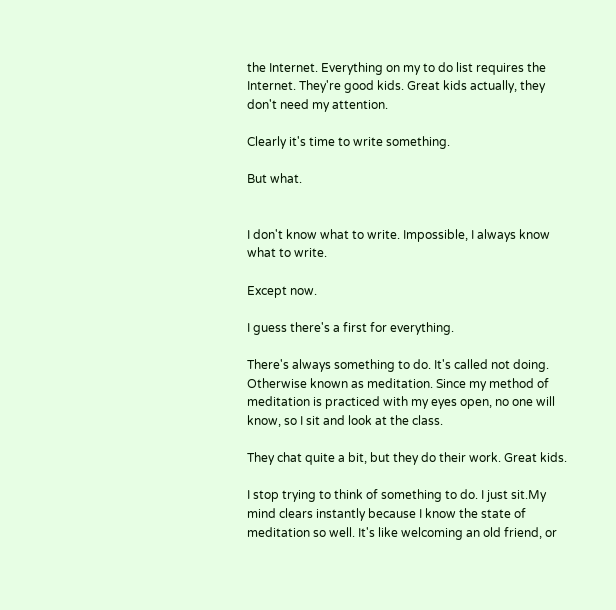the Internet. Everything on my to do list requires the Internet. They're good kids. Great kids actually, they don't need my attention.

Clearly it's time to write something.

But what.


I don't know what to write. Impossible, I always know what to write.

Except now.

I guess there's a first for everything.

There's always something to do. It's called not doing. Otherwise known as meditation. Since my method of meditation is practiced with my eyes open, no one will know, so I sit and look at the class.

They chat quite a bit, but they do their work. Great kids.

I stop trying to think of something to do. I just sit.My mind clears instantly because I know the state of meditation so well. It's like welcoming an old friend, or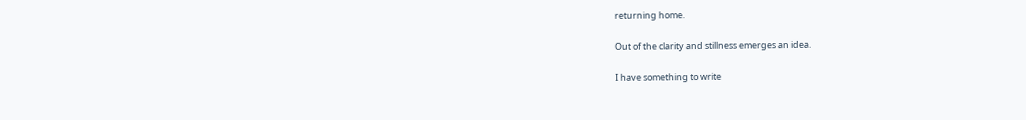returning home.

Out of the clarity and stillness emerges an idea.

I have something to write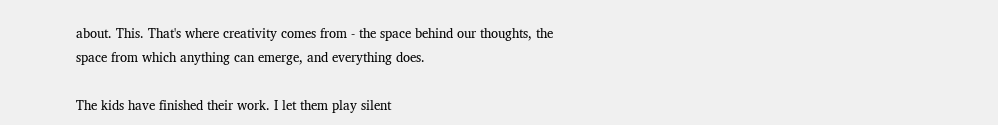about. This. That's where creativity comes from - the space behind our thoughts, the space from which anything can emerge, and everything does.

The kids have finished their work. I let them play silent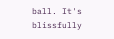ball. It's blissfully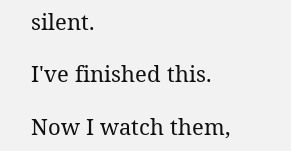silent.

I've finished this.

Now I watch them,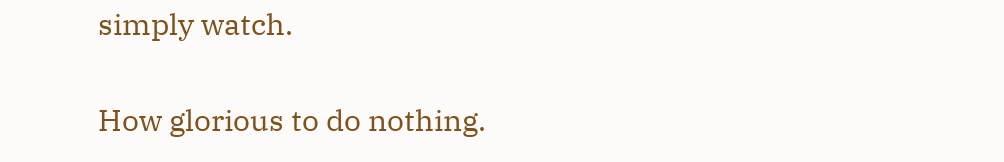simply watch.

How glorious to do nothing.